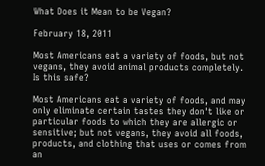What Does it Mean to be Vegan?

February 18, 2011

Most Americans eat a variety of foods, but not vegans, they avoid animal products completely. Is this safe?

Most Americans eat a variety of foods, and may only eliminate certain tastes they don't like or particular foods to which they are allergic or sensitive; but not vegans, they avoid all foods, products, and clothing that uses or comes from an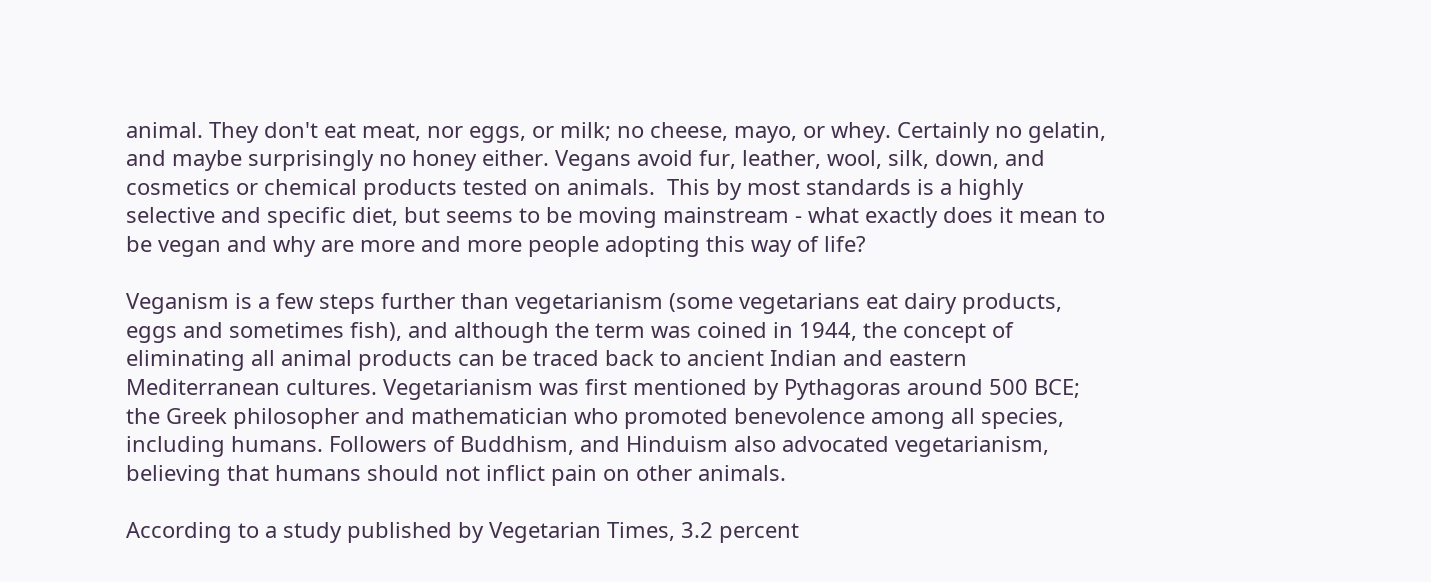animal. They don't eat meat, nor eggs, or milk; no cheese, mayo, or whey. Certainly no gelatin, and maybe surprisingly no honey either. Vegans avoid fur, leather, wool, silk, down, and cosmetics or chemical products tested on animals.  This by most standards is a highly selective and specific diet, but seems to be moving mainstream - what exactly does it mean to be vegan and why are more and more people adopting this way of life?

Veganism is a few steps further than vegetarianism (some vegetarians eat dairy products, eggs and sometimes fish), and although the term was coined in 1944, the concept of eliminating all animal products can be traced back to ancient Indian and eastern Mediterranean cultures. Vegetarianism was first mentioned by Pythagoras around 500 BCE; the Greek philosopher and mathematician who promoted benevolence among all species, including humans. Followers of Buddhism, and Hinduism also advocated vegetarianism, believing that humans should not inflict pain on other animals.

According to a study published by Vegetarian Times, 3.2 percent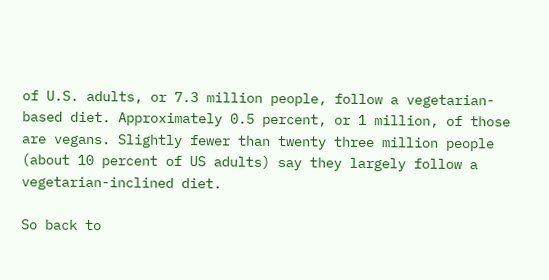of U.S. adults, or 7.3 million people, follow a vegetarian-based diet. Approximately 0.5 percent, or 1 million, of those are vegans. Slightly fewer than twenty three million people (about 10 percent of US adults) say they largely follow a vegetarian-inclined diet.

So back to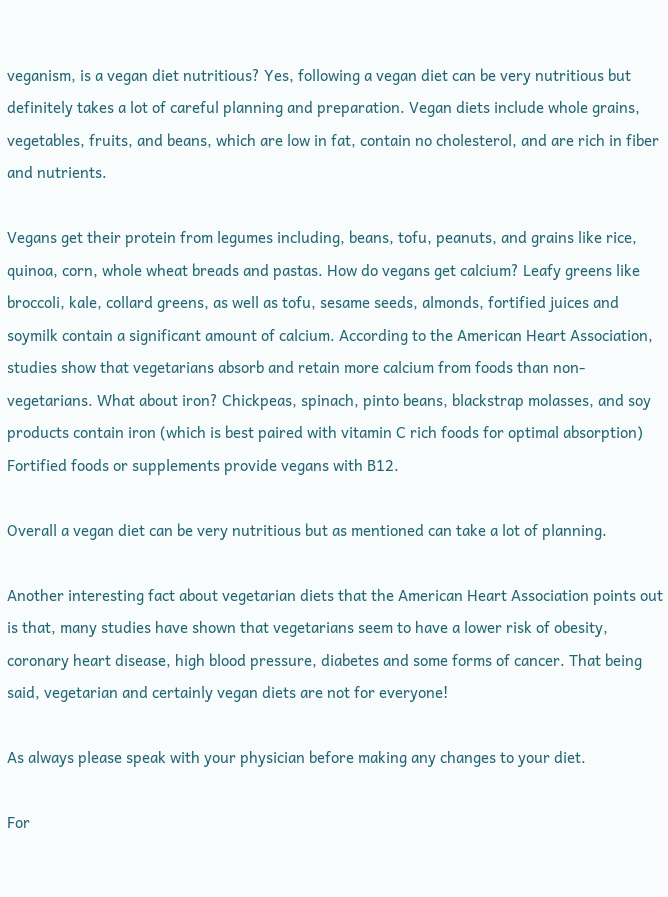veganism, is a vegan diet nutritious? Yes, following a vegan diet can be very nutritious but definitely takes a lot of careful planning and preparation. Vegan diets include whole grains, vegetables, fruits, and beans, which are low in fat, contain no cholesterol, and are rich in fiber and nutrients.

Vegans get their protein from legumes including, beans, tofu, peanuts, and grains like rice, quinoa, corn, whole wheat breads and pastas. How do vegans get calcium? Leafy greens like broccoli, kale, collard greens, as well as tofu, sesame seeds, almonds, fortified juices and soymilk contain a significant amount of calcium. According to the American Heart Association, studies show that vegetarians absorb and retain more calcium from foods than non-vegetarians. What about iron? Chickpeas, spinach, pinto beans, blackstrap molasses, and soy products contain iron (which is best paired with vitamin C rich foods for optimal absorption) Fortified foods or supplements provide vegans with B12.

Overall a vegan diet can be very nutritious but as mentioned can take a lot of planning.

Another interesting fact about vegetarian diets that the American Heart Association points out is that, many studies have shown that vegetarians seem to have a lower risk of obesity, coronary heart disease, high blood pressure, diabetes and some forms of cancer. That being said, vegetarian and certainly vegan diets are not for everyone!

As always please speak with your physician before making any changes to your diet.

For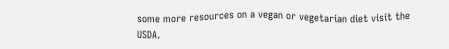some more resources on a vegan or vegetarian diet visit the USDA.